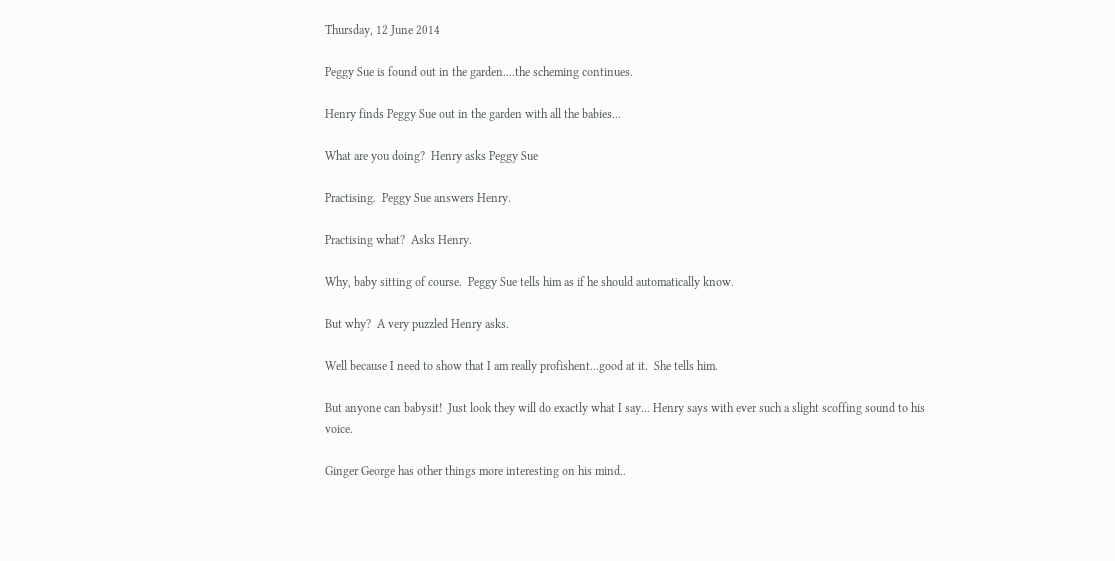Thursday, 12 June 2014

Peggy Sue is found out in the garden....the scheming continues.

Henry finds Peggy Sue out in the garden with all the babies...

What are you doing?  Henry asks Peggy Sue

Practising.  Peggy Sue answers Henry.

Practising what?  Asks Henry.

Why, baby sitting of course.  Peggy Sue tells him as if he should automatically know.

But why?  A very puzzled Henry asks.

Well because I need to show that I am really profishent...good at it.  She tells him.

But anyone can babysit!  Just look they will do exactly what I say... Henry says with ever such a slight scoffing sound to his voice.

Ginger George has other things more interesting on his mind..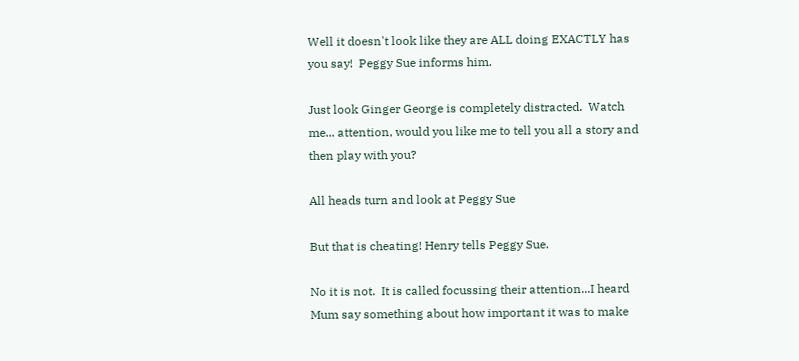Well it doesn't look like they are ALL doing EXACTLY has you say!  Peggy Sue informs him.

Just look Ginger George is completely distracted.  Watch me... attention, would you like me to tell you all a story and then play with you?

All heads turn and look at Peggy Sue

But that is cheating! Henry tells Peggy Sue.

No it is not.  It is called focussing their attention...I heard Mum say something about how important it was to make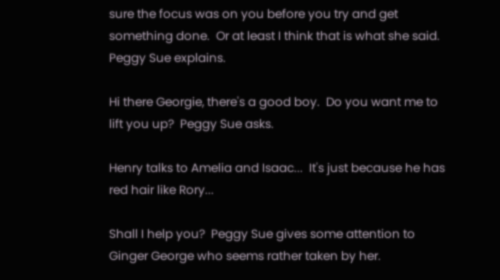sure the focus was on you before you try and get something done.  Or at least I think that is what she said.  Peggy Sue explains.

Hi there Georgie, there's a good boy.  Do you want me to lift you up?  Peggy Sue asks.

Henry talks to Amelia and Isaac...  It's just because he has red hair like Rory...

Shall I help you?  Peggy Sue gives some attention to Ginger George who seems rather taken by her.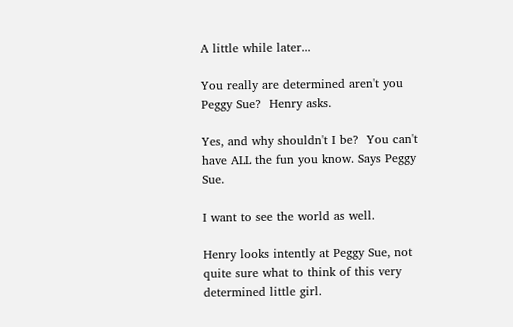A little while later...

You really are determined aren't you Peggy Sue?  Henry asks.

Yes, and why shouldn't I be?  You can't have ALL the fun you know. Says Peggy  Sue.

I want to see the world as well.

Henry looks intently at Peggy Sue, not quite sure what to think of this very determined little girl.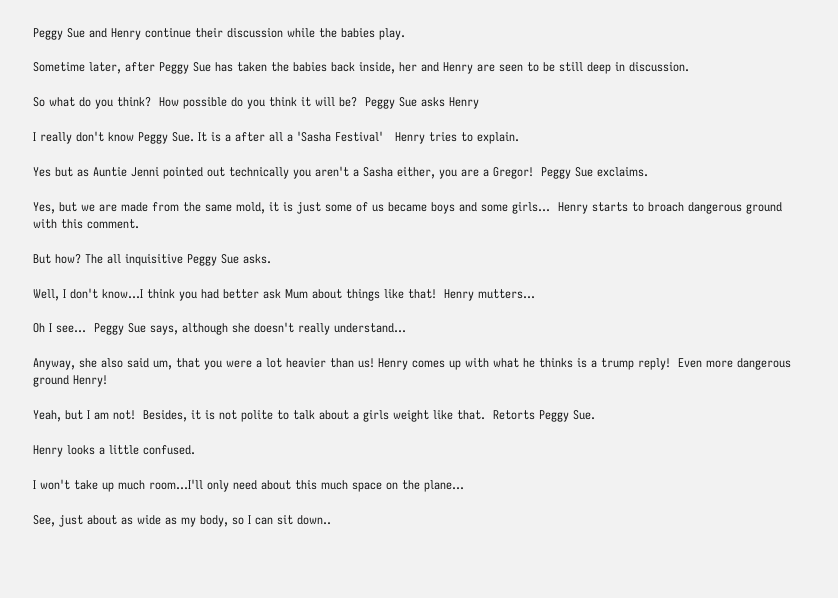Peggy Sue and Henry continue their discussion while the babies play.

Sometime later, after Peggy Sue has taken the babies back inside, her and Henry are seen to be still deep in discussion.

So what do you think?  How possible do you think it will be?  Peggy Sue asks Henry

I really don't know Peggy Sue. It is a after all a 'Sasha Festival'   Henry tries to explain.

Yes but as Auntie Jenni pointed out technically you aren't a Sasha either, you are a Gregor!  Peggy Sue exclaims.

Yes, but we are made from the same mold, it is just some of us became boys and some girls...  Henry starts to broach dangerous ground with this comment.

But how? The all inquisitive Peggy Sue asks.

Well, I don't know...I think you had better ask Mum about things like that!  Henry mutters...

Oh I see...  Peggy Sue says, although she doesn't really understand...

Anyway, she also said um, that you were a lot heavier than us! Henry comes up with what he thinks is a trump reply!  Even more dangerous ground Henry!

Yeah, but I am not!  Besides, it is not polite to talk about a girls weight like that.  Retorts Peggy Sue.

Henry looks a little confused.

I won't take up much room...I'll only need about this much space on the plane...

See, just about as wide as my body, so I can sit down..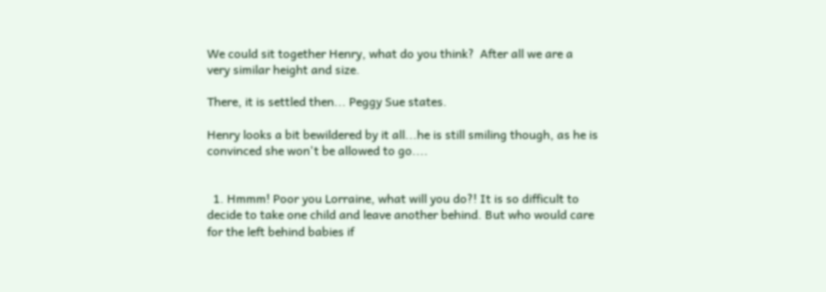We could sit together Henry, what do you think?  After all we are a very similar height and size.

There, it is settled then... Peggy Sue states.

Henry looks a bit bewildered by it all...he is still smiling though, as he is convinced she won't be allowed to go....


  1. Hmmm! Poor you Lorraine, what will you do?! It is so difficult to decide to take one child and leave another behind. But who would care for the left behind babies if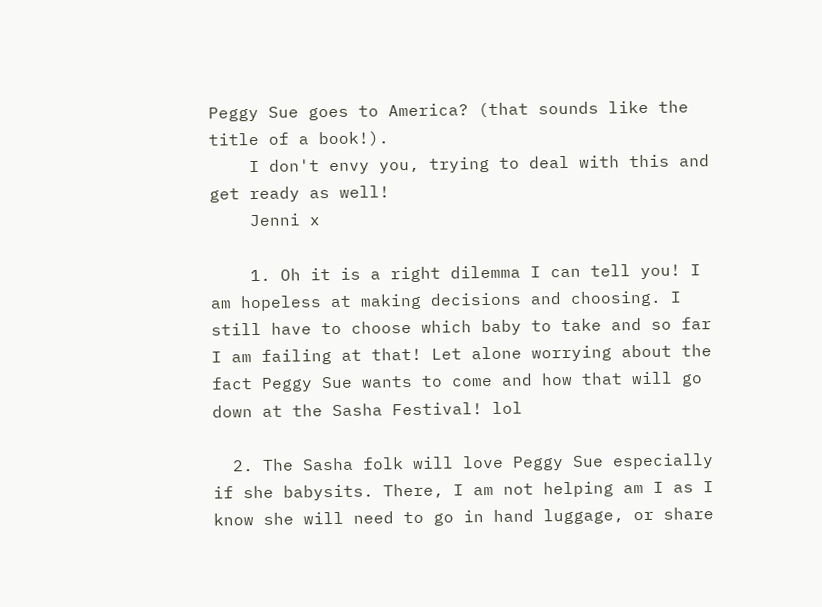Peggy Sue goes to America? (that sounds like the title of a book!).
    I don't envy you, trying to deal with this and get ready as well!
    Jenni x

    1. Oh it is a right dilemma I can tell you! I am hopeless at making decisions and choosing. I still have to choose which baby to take and so far I am failing at that! Let alone worrying about the fact Peggy Sue wants to come and how that will go down at the Sasha Festival! lol

  2. The Sasha folk will love Peggy Sue especially if she babysits. There, I am not helping am I as I know she will need to go in hand luggage, or share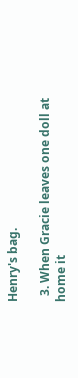Henry's bag.

  3. When Gracie leaves one doll at home it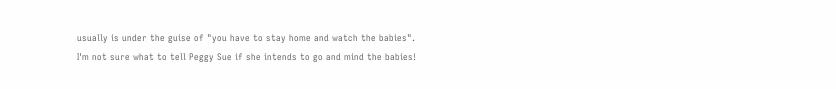usually is under the guise of "you have to stay home and watch the babies". I'm not sure what to tell Peggy Sue if she intends to go and mind the babies!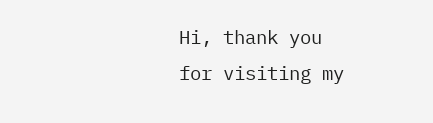Hi, thank you for visiting my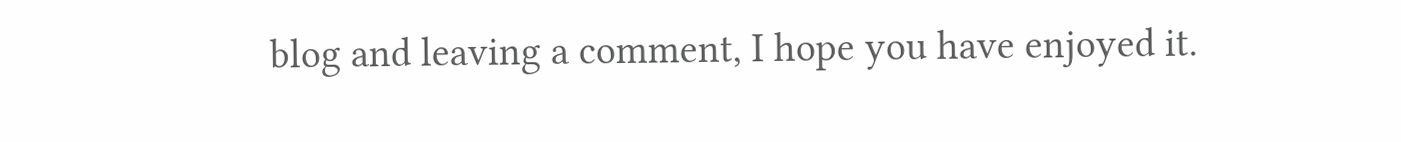blog and leaving a comment, I hope you have enjoyed it.